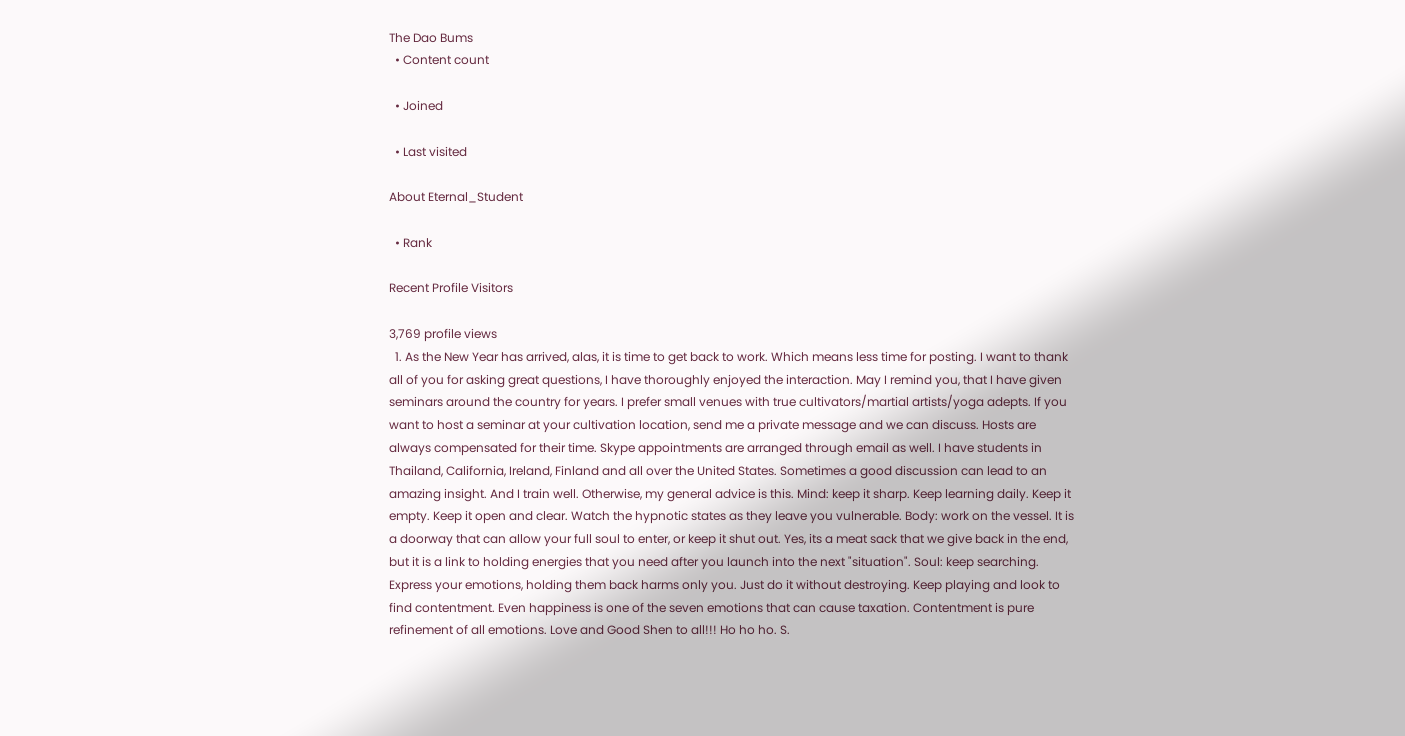The Dao Bums
  • Content count

  • Joined

  • Last visited

About Eternal_Student

  • Rank

Recent Profile Visitors

3,769 profile views
  1. As the New Year has arrived, alas, it is time to get back to work. Which means less time for posting. I want to thank all of you for asking great questions, I have thoroughly enjoyed the interaction. May I remind you, that I have given seminars around the country for years. I prefer small venues with true cultivators/martial artists/yoga adepts. If you want to host a seminar at your cultivation location, send me a private message and we can discuss. Hosts are always compensated for their time. Skype appointments are arranged through email as well. I have students in Thailand, California, Ireland, Finland and all over the United States. Sometimes a good discussion can lead to an amazing insight. And I train well. Otherwise, my general advice is this. Mind: keep it sharp. Keep learning daily. Keep it empty. Keep it open and clear. Watch the hypnotic states as they leave you vulnerable. Body: work on the vessel. It is a doorway that can allow your full soul to enter, or keep it shut out. Yes, its a meat sack that we give back in the end, but it is a link to holding energies that you need after you launch into the next "situation". Soul: keep searching. Express your emotions, holding them back harms only you. Just do it without destroying. Keep playing and look to find contentment. Even happiness is one of the seven emotions that can cause taxation. Contentment is pure refinement of all emotions. Love and Good Shen to all!!! Ho ho ho. S.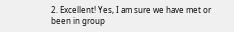2. Excellent! Yes, I am sure we have met or been in group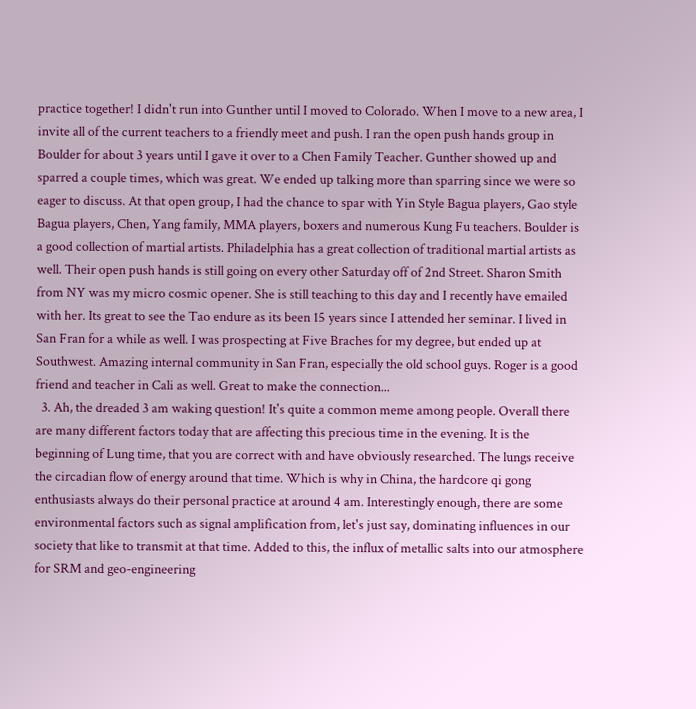practice together! I didn't run into Gunther until I moved to Colorado. When I move to a new area, I invite all of the current teachers to a friendly meet and push. I ran the open push hands group in Boulder for about 3 years until I gave it over to a Chen Family Teacher. Gunther showed up and sparred a couple times, which was great. We ended up talking more than sparring since we were so eager to discuss. At that open group, I had the chance to spar with Yin Style Bagua players, Gao style Bagua players, Chen, Yang family, MMA players, boxers and numerous Kung Fu teachers. Boulder is a good collection of martial artists. Philadelphia has a great collection of traditional martial artists as well. Their open push hands is still going on every other Saturday off of 2nd Street. Sharon Smith from NY was my micro cosmic opener. She is still teaching to this day and I recently have emailed with her. Its great to see the Tao endure as its been 15 years since I attended her seminar. I lived in San Fran for a while as well. I was prospecting at Five Braches for my degree, but ended up at Southwest. Amazing internal community in San Fran, especially the old school guys. Roger is a good friend and teacher in Cali as well. Great to make the connection...
  3. Ah, the dreaded 3 am waking question! It's quite a common meme among people. Overall there are many different factors today that are affecting this precious time in the evening. It is the beginning of Lung time, that you are correct with and have obviously researched. The lungs receive the circadian flow of energy around that time. Which is why in China, the hardcore qi gong enthusiasts always do their personal practice at around 4 am. Interestingly enough, there are some environmental factors such as signal amplification from, let's just say, dominating influences in our society that like to transmit at that time. Added to this, the influx of metallic salts into our atmosphere for SRM and geo-engineering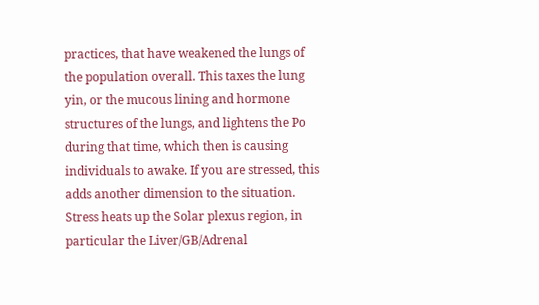practices, that have weakened the lungs of the population overall. This taxes the lung yin, or the mucous lining and hormone structures of the lungs, and lightens the Po during that time, which then is causing individuals to awake. If you are stressed, this adds another dimension to the situation. Stress heats up the Solar plexus region, in particular the Liver/GB/Adrenal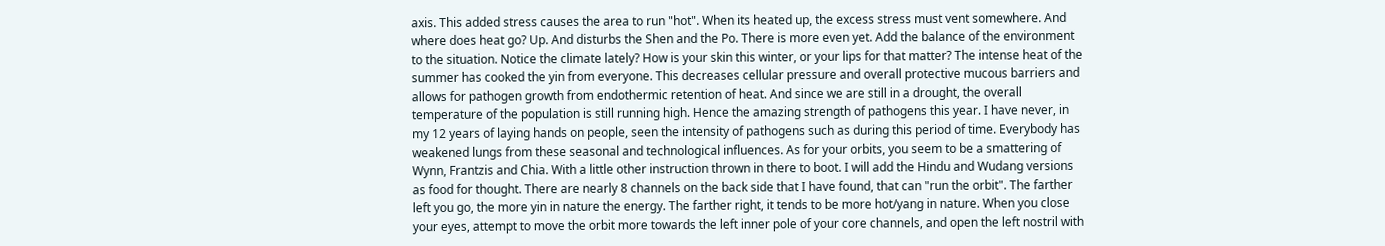axis. This added stress causes the area to run "hot". When its heated up, the excess stress must vent somewhere. And where does heat go? Up. And disturbs the Shen and the Po. There is more even yet. Add the balance of the environment to the situation. Notice the climate lately? How is your skin this winter, or your lips for that matter? The intense heat of the summer has cooked the yin from everyone. This decreases cellular pressure and overall protective mucous barriers and allows for pathogen growth from endothermic retention of heat. And since we are still in a drought, the overall temperature of the population is still running high. Hence the amazing strength of pathogens this year. I have never, in my 12 years of laying hands on people, seen the intensity of pathogens such as during this period of time. Everybody has weakened lungs from these seasonal and technological influences. As for your orbits, you seem to be a smattering of Wynn, Frantzis and Chia. With a little other instruction thrown in there to boot. I will add the Hindu and Wudang versions as food for thought. There are nearly 8 channels on the back side that I have found, that can "run the orbit". The farther left you go, the more yin in nature the energy. The farther right, it tends to be more hot/yang in nature. When you close your eyes, attempt to move the orbit more towards the left inner pole of your core channels, and open the left nostril with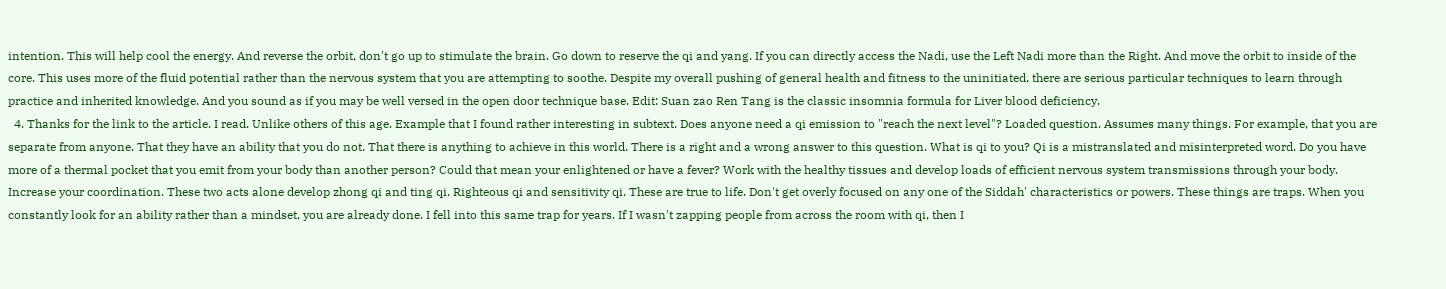intention. This will help cool the energy. And reverse the orbit, don't go up to stimulate the brain. Go down to reserve the qi and yang. If you can directly access the Nadi, use the Left Nadi more than the Right. And move the orbit to inside of the core. This uses more of the fluid potential rather than the nervous system that you are attempting to soothe. Despite my overall pushing of general health and fitness to the uninitiated, there are serious particular techniques to learn through practice and inherited knowledge. And you sound as if you may be well versed in the open door technique base. Edit: Suan zao Ren Tang is the classic insomnia formula for Liver blood deficiency.
  4. Thanks for the link to the article. I read. Unlike others of this age. Example that I found rather interesting in subtext. Does anyone need a qi emission to "reach the next level"? Loaded question. Assumes many things. For example, that you are separate from anyone. That they have an ability that you do not. That there is anything to achieve in this world. There is a right and a wrong answer to this question. What is qi to you? Qi is a mistranslated and misinterpreted word. Do you have more of a thermal pocket that you emit from your body than another person? Could that mean your enlightened or have a fever? Work with the healthy tissues and develop loads of efficient nervous system transmissions through your body. Increase your coordination. These two acts alone develop zhong qi and ting qi. Righteous qi and sensitivity qi. These are true to life. Don't get overly focused on any one of the Siddah' characteristics or powers. These things are traps. When you constantly look for an ability rather than a mindset, you are already done. I fell into this same trap for years. If I wasn't zapping people from across the room with qi, then I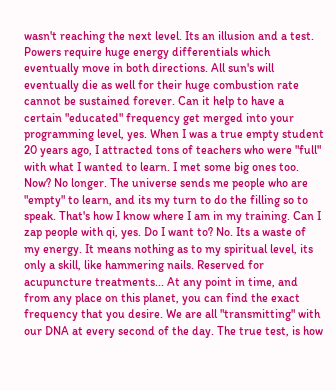wasn't reaching the next level. Its an illusion and a test. Powers require huge energy differentials which eventually move in both directions. All sun's will eventually die as well for their huge combustion rate cannot be sustained forever. Can it help to have a certain "educated" frequency get merged into your programming level, yes. When I was a true empty student 20 years ago, I attracted tons of teachers who were "full" with what I wanted to learn. I met some big ones too. Now? No longer. The universe sends me people who are "empty" to learn, and its my turn to do the filling so to speak. That's how I know where I am in my training. Can I zap people with qi, yes. Do I want to? No. Its a waste of my energy. It means nothing as to my spiritual level, its only a skill, like hammering nails. Reserved for acupuncture treatments... At any point in time, and from any place on this planet, you can find the exact frequency that you desire. We are all "transmitting" with our DNA at every second of the day. The true test, is how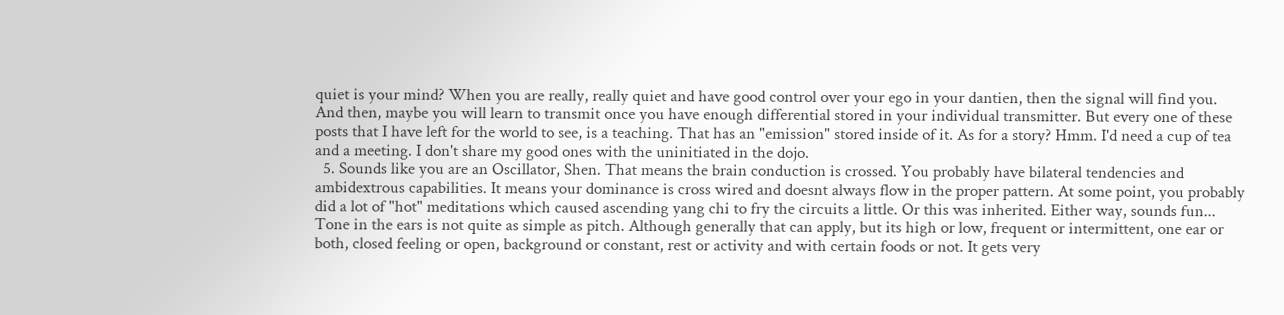quiet is your mind? When you are really, really quiet and have good control over your ego in your dantien, then the signal will find you. And then, maybe you will learn to transmit once you have enough differential stored in your individual transmitter. But every one of these posts that I have left for the world to see, is a teaching. That has an "emission" stored inside of it. As for a story? Hmm. I'd need a cup of tea and a meeting. I don't share my good ones with the uninitiated in the dojo.
  5. Sounds like you are an Oscillator, Shen. That means the brain conduction is crossed. You probably have bilateral tendencies and ambidextrous capabilities. It means your dominance is cross wired and doesnt always flow in the proper pattern. At some point, you probably did a lot of "hot" meditations which caused ascending yang chi to fry the circuits a little. Or this was inherited. Either way, sounds fun... Tone in the ears is not quite as simple as pitch. Although generally that can apply, but its high or low, frequent or intermittent, one ear or both, closed feeling or open, background or constant, rest or activity and with certain foods or not. It gets very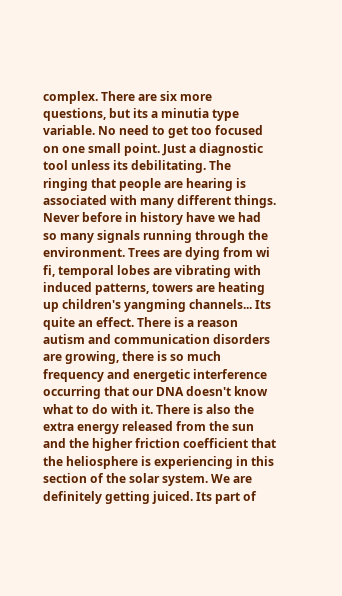complex. There are six more questions, but its a minutia type variable. No need to get too focused on one small point. Just a diagnostic tool unless its debilitating. The ringing that people are hearing is associated with many different things. Never before in history have we had so many signals running through the environment. Trees are dying from wi fi, temporal lobes are vibrating with induced patterns, towers are heating up children's yangming channels... Its quite an effect. There is a reason autism and communication disorders are growing, there is so much frequency and energetic interference occurring that our DNA doesn't know what to do with it. There is also the extra energy released from the sun and the higher friction coefficient that the heliosphere is experiencing in this section of the solar system. We are definitely getting juiced. Its part of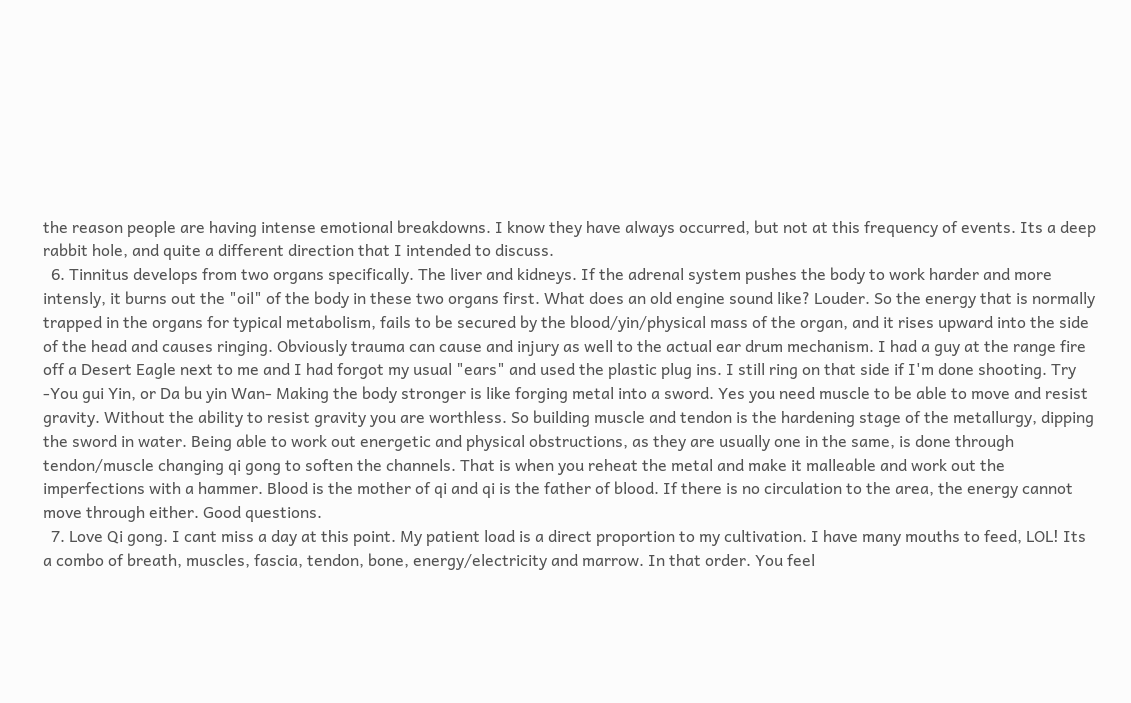the reason people are having intense emotional breakdowns. I know they have always occurred, but not at this frequency of events. Its a deep rabbit hole, and quite a different direction that I intended to discuss.
  6. Tinnitus develops from two organs specifically. The liver and kidneys. If the adrenal system pushes the body to work harder and more intensly, it burns out the "oil" of the body in these two organs first. What does an old engine sound like? Louder. So the energy that is normally trapped in the organs for typical metabolism, fails to be secured by the blood/yin/physical mass of the organ, and it rises upward into the side of the head and causes ringing. Obviously trauma can cause and injury as well to the actual ear drum mechanism. I had a guy at the range fire off a Desert Eagle next to me and I had forgot my usual "ears" and used the plastic plug ins. I still ring on that side if I'm done shooting. Try -You gui Yin, or Da bu yin Wan- Making the body stronger is like forging metal into a sword. Yes you need muscle to be able to move and resist gravity. Without the ability to resist gravity you are worthless. So building muscle and tendon is the hardening stage of the metallurgy, dipping the sword in water. Being able to work out energetic and physical obstructions, as they are usually one in the same, is done through tendon/muscle changing qi gong to soften the channels. That is when you reheat the metal and make it malleable and work out the imperfections with a hammer. Blood is the mother of qi and qi is the father of blood. If there is no circulation to the area, the energy cannot move through either. Good questions.
  7. Love Qi gong. I cant miss a day at this point. My patient load is a direct proportion to my cultivation. I have many mouths to feed, LOL! Its a combo of breath, muscles, fascia, tendon, bone, energy/electricity and marrow. In that order. You feel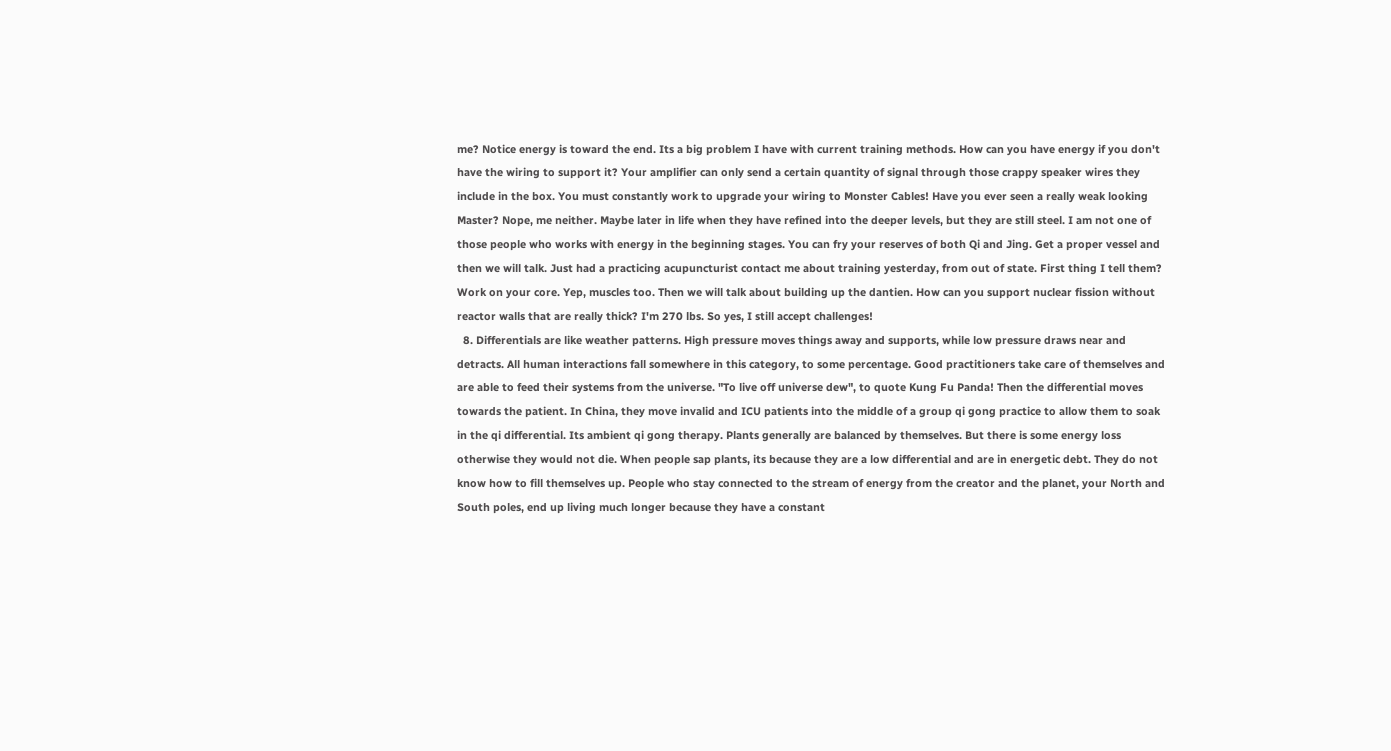me? Notice energy is toward the end. Its a big problem I have with current training methods. How can you have energy if you don't have the wiring to support it? Your amplifier can only send a certain quantity of signal through those crappy speaker wires they include in the box. You must constantly work to upgrade your wiring to Monster Cables! Have you ever seen a really weak looking Master? Nope, me neither. Maybe later in life when they have refined into the deeper levels, but they are still steel. I am not one of those people who works with energy in the beginning stages. You can fry your reserves of both Qi and Jing. Get a proper vessel and then we will talk. Just had a practicing acupuncturist contact me about training yesterday, from out of state. First thing I tell them? Work on your core. Yep, muscles too. Then we will talk about building up the dantien. How can you support nuclear fission without reactor walls that are really thick? I'm 270 lbs. So yes, I still accept challenges!
  8. Differentials are like weather patterns. High pressure moves things away and supports, while low pressure draws near and detracts. All human interactions fall somewhere in this category, to some percentage. Good practitioners take care of themselves and are able to feed their systems from the universe. "To live off universe dew", to quote Kung Fu Panda! Then the differential moves towards the patient. In China, they move invalid and ICU patients into the middle of a group qi gong practice to allow them to soak in the qi differential. Its ambient qi gong therapy. Plants generally are balanced by themselves. But there is some energy loss otherwise they would not die. When people sap plants, its because they are a low differential and are in energetic debt. They do not know how to fill themselves up. People who stay connected to the stream of energy from the creator and the planet, your North and South poles, end up living much longer because they have a constant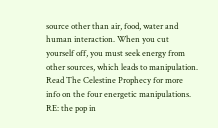source other than air, food, water and human interaction. When you cut yourself off, you must seek energy from other sources, which leads to manipulation. Read The Celestine Prophecy for more info on the four energetic manipulations. RE: the pop in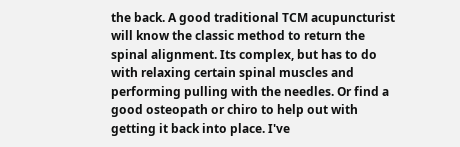the back. A good traditional TCM acupuncturist will know the classic method to return the spinal alignment. Its complex, but has to do with relaxing certain spinal muscles and performing pulling with the needles. Or find a good osteopath or chiro to help out with getting it back into place. I've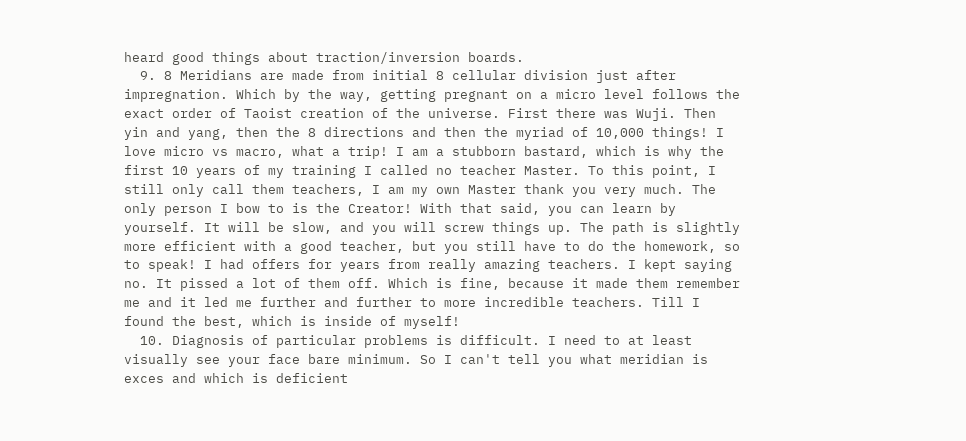heard good things about traction/inversion boards.
  9. 8 Meridians are made from initial 8 cellular division just after impregnation. Which by the way, getting pregnant on a micro level follows the exact order of Taoist creation of the universe. First there was Wuji. Then yin and yang, then the 8 directions and then the myriad of 10,000 things! I love micro vs macro, what a trip! I am a stubborn bastard, which is why the first 10 years of my training I called no teacher Master. To this point, I still only call them teachers, I am my own Master thank you very much. The only person I bow to is the Creator! With that said, you can learn by yourself. It will be slow, and you will screw things up. The path is slightly more efficient with a good teacher, but you still have to do the homework, so to speak! I had offers for years from really amazing teachers. I kept saying no. It pissed a lot of them off. Which is fine, because it made them remember me and it led me further and further to more incredible teachers. Till I found the best, which is inside of myself!
  10. Diagnosis of particular problems is difficult. I need to at least visually see your face bare minimum. So I can't tell you what meridian is exces and which is deficient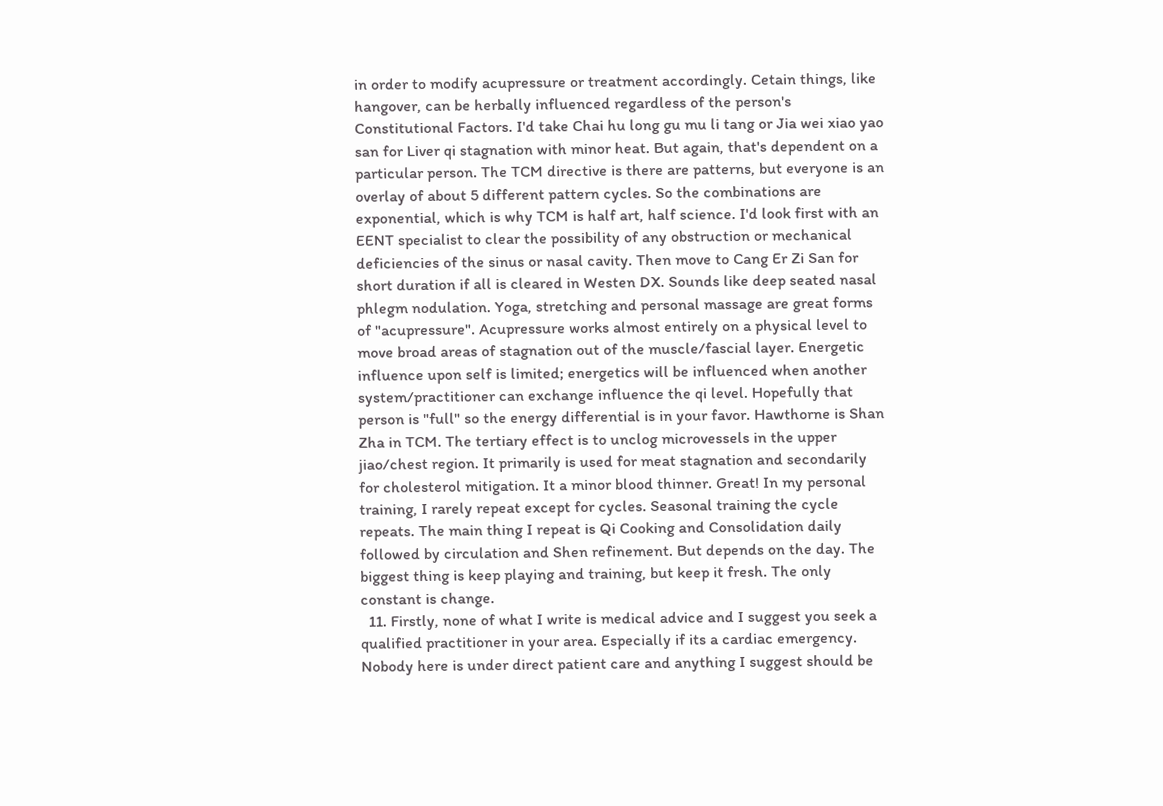in order to modify acupressure or treatment accordingly. Cetain things, like hangover, can be herbally influenced regardless of the person's Constitutional Factors. I'd take Chai hu long gu mu li tang or Jia wei xiao yao san for Liver qi stagnation with minor heat. But again, that's dependent on a particular person. The TCM directive is there are patterns, but everyone is an overlay of about 5 different pattern cycles. So the combinations are exponential, which is why TCM is half art, half science. I'd look first with an EENT specialist to clear the possibility of any obstruction or mechanical deficiencies of the sinus or nasal cavity. Then move to Cang Er Zi San for short duration if all is cleared in Westen DX. Sounds like deep seated nasal phlegm nodulation. Yoga, stretching and personal massage are great forms of "acupressure". Acupressure works almost entirely on a physical level to move broad areas of stagnation out of the muscle/fascial layer. Energetic influence upon self is limited; energetics will be influenced when another system/practitioner can exchange influence the qi level. Hopefully that person is "full" so the energy differential is in your favor. Hawthorne is Shan Zha in TCM. The tertiary effect is to unclog microvessels in the upper jiao/chest region. It primarily is used for meat stagnation and secondarily for cholesterol mitigation. It a minor blood thinner. Great! In my personal training, I rarely repeat except for cycles. Seasonal training the cycle repeats. The main thing I repeat is Qi Cooking and Consolidation daily followed by circulation and Shen refinement. But depends on the day. The biggest thing is keep playing and training, but keep it fresh. The only constant is change.
  11. Firstly, none of what I write is medical advice and I suggest you seek a qualified practitioner in your area. Especially if its a cardiac emergency. Nobody here is under direct patient care and anything I suggest should be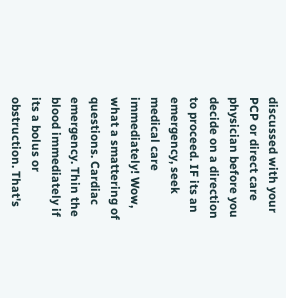discussed with your PCP or direct care physician before you decide on a direction to proceed. IF its an emergency, seek medical care immediately! Wow, what a smattering of questions. Cardiac emergency. Thin the blood immediately if its a bolus or obstruction. That's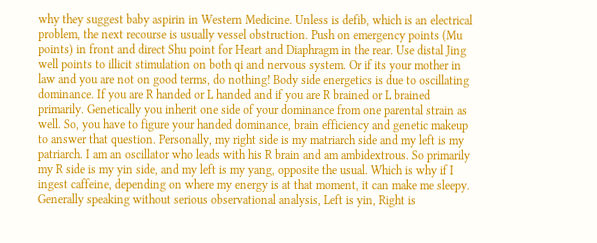why they suggest baby aspirin in Western Medicine. Unless is defib, which is an electrical problem, the next recourse is usually vessel obstruction. Push on emergency points (Mu points) in front and direct Shu point for Heart and Diaphragm in the rear. Use distal Jing well points to illicit stimulation on both qi and nervous system. Or if its your mother in law and you are not on good terms, do nothing! Body side energetics is due to oscillating dominance. If you are R handed or L handed and if you are R brained or L brained primarily. Genetically you inherit one side of your dominance from one parental strain as well. So, you have to figure your handed dominance, brain efficiency and genetic makeup to answer that question. Personally, my right side is my matriarch side and my left is my patriarch. I am an oscillator who leads with his R brain and am ambidextrous. So primarily my R side is my yin side, and my left is my yang, opposite the usual. Which is why if I ingest caffeine, depending on where my energy is at that moment, it can make me sleepy. Generally speaking without serious observational analysis, Left is yin, Right is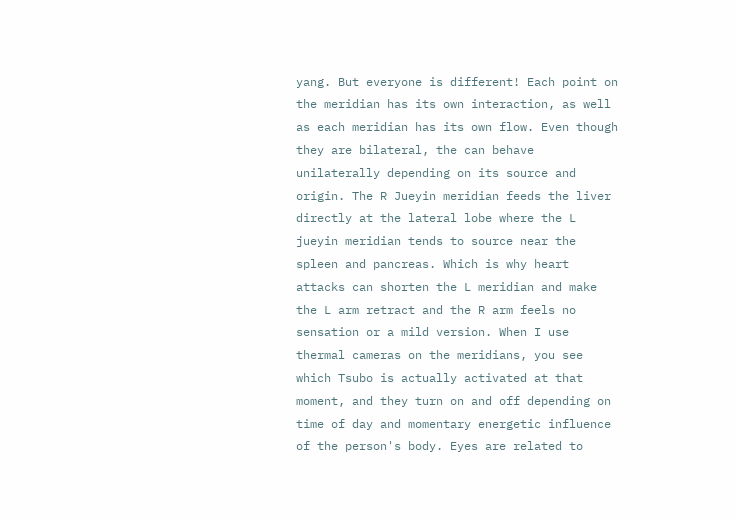yang. But everyone is different! Each point on the meridian has its own interaction, as well as each meridian has its own flow. Even though they are bilateral, the can behave unilaterally depending on its source and origin. The R Jueyin meridian feeds the liver directly at the lateral lobe where the L jueyin meridian tends to source near the spleen and pancreas. Which is why heart attacks can shorten the L meridian and make the L arm retract and the R arm feels no sensation or a mild version. When I use thermal cameras on the meridians, you see which Tsubo is actually activated at that moment, and they turn on and off depending on time of day and momentary energetic influence of the person's body. Eyes are related to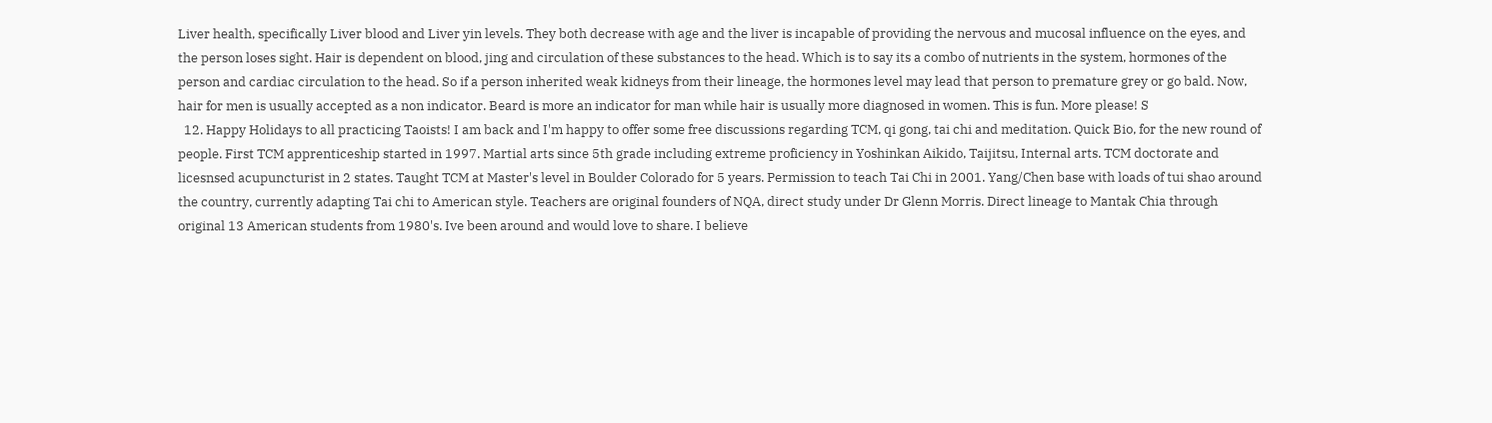Liver health, specifically Liver blood and Liver yin levels. They both decrease with age and the liver is incapable of providing the nervous and mucosal influence on the eyes, and the person loses sight. Hair is dependent on blood, jing and circulation of these substances to the head. Which is to say its a combo of nutrients in the system, hormones of the person and cardiac circulation to the head. So if a person inherited weak kidneys from their lineage, the hormones level may lead that person to premature grey or go bald. Now, hair for men is usually accepted as a non indicator. Beard is more an indicator for man while hair is usually more diagnosed in women. This is fun. More please! S
  12. Happy Holidays to all practicing Taoists! I am back and I'm happy to offer some free discussions regarding TCM, qi gong, tai chi and meditation. Quick Bio, for the new round of people. First TCM apprenticeship started in 1997. Martial arts since 5th grade including extreme proficiency in Yoshinkan Aikido, Taijitsu, Internal arts. TCM doctorate and licesnsed acupuncturist in 2 states. Taught TCM at Master's level in Boulder Colorado for 5 years. Permission to teach Tai Chi in 2001. Yang/Chen base with loads of tui shao around the country, currently adapting Tai chi to American style. Teachers are original founders of NQA, direct study under Dr Glenn Morris. Direct lineage to Mantak Chia through original 13 American students from 1980's. Ive been around and would love to share. I believe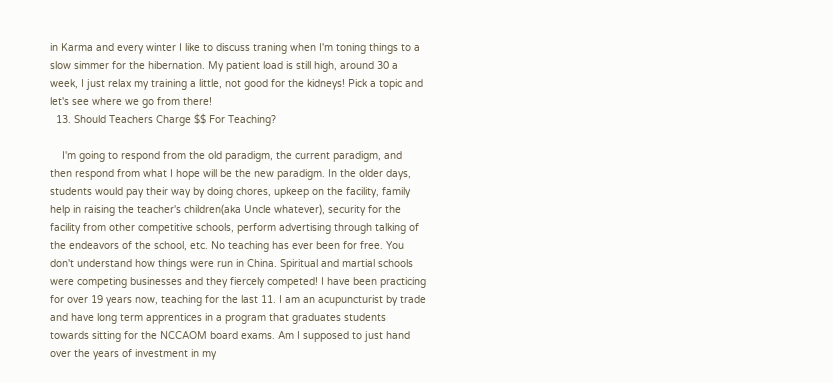in Karma and every winter I like to discuss traning when I'm toning things to a slow simmer for the hibernation. My patient load is still high, around 30 a week, I just relax my training a little, not good for the kidneys! Pick a topic and let's see where we go from there!
  13. Should Teachers Charge $$ For Teaching?

    I'm going to respond from the old paradigm, the current paradigm, and then respond from what I hope will be the new paradigm. In the older days, students would pay their way by doing chores, upkeep on the facility, family help in raising the teacher's children(aka Uncle whatever), security for the facility from other competitive schools, perform advertising through talking of the endeavors of the school, etc. No teaching has ever been for free. You don't understand how things were run in China. Spiritual and martial schools were competing businesses and they fiercely competed! I have been practicing for over 19 years now, teaching for the last 11. I am an acupuncturist by trade and have long term apprentices in a program that graduates students towards sitting for the NCCAOM board exams. Am I supposed to just hand over the years of investment in my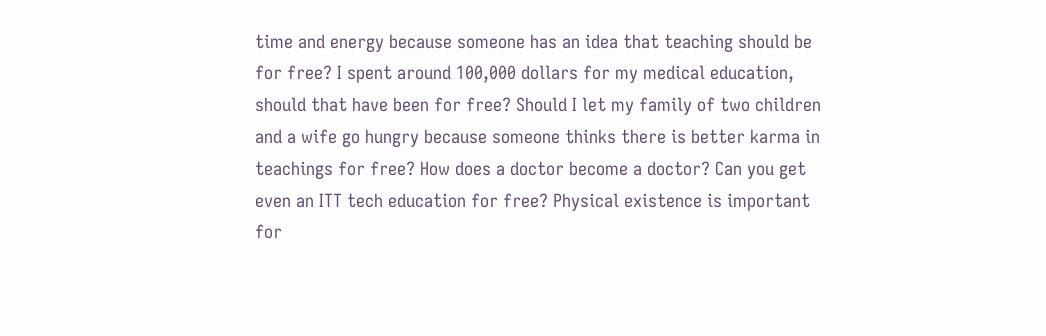time and energy because someone has an idea that teaching should be for free? I spent around 100,000 dollars for my medical education, should that have been for free? Should I let my family of two children and a wife go hungry because someone thinks there is better karma in teachings for free? How does a doctor become a doctor? Can you get even an ITT tech education for free? Physical existence is important for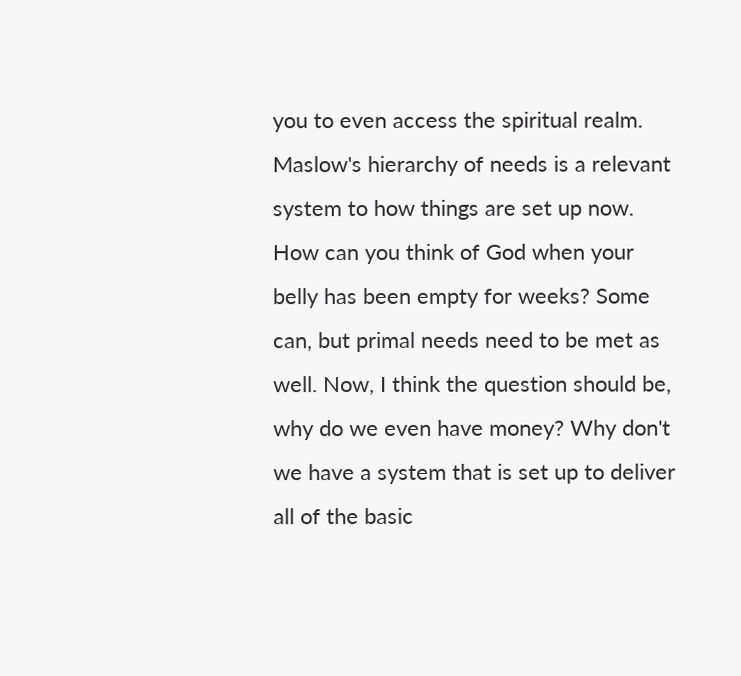you to even access the spiritual realm. Maslow's hierarchy of needs is a relevant system to how things are set up now. How can you think of God when your belly has been empty for weeks? Some can, but primal needs need to be met as well. Now, I think the question should be, why do we even have money? Why don't we have a system that is set up to deliver all of the basic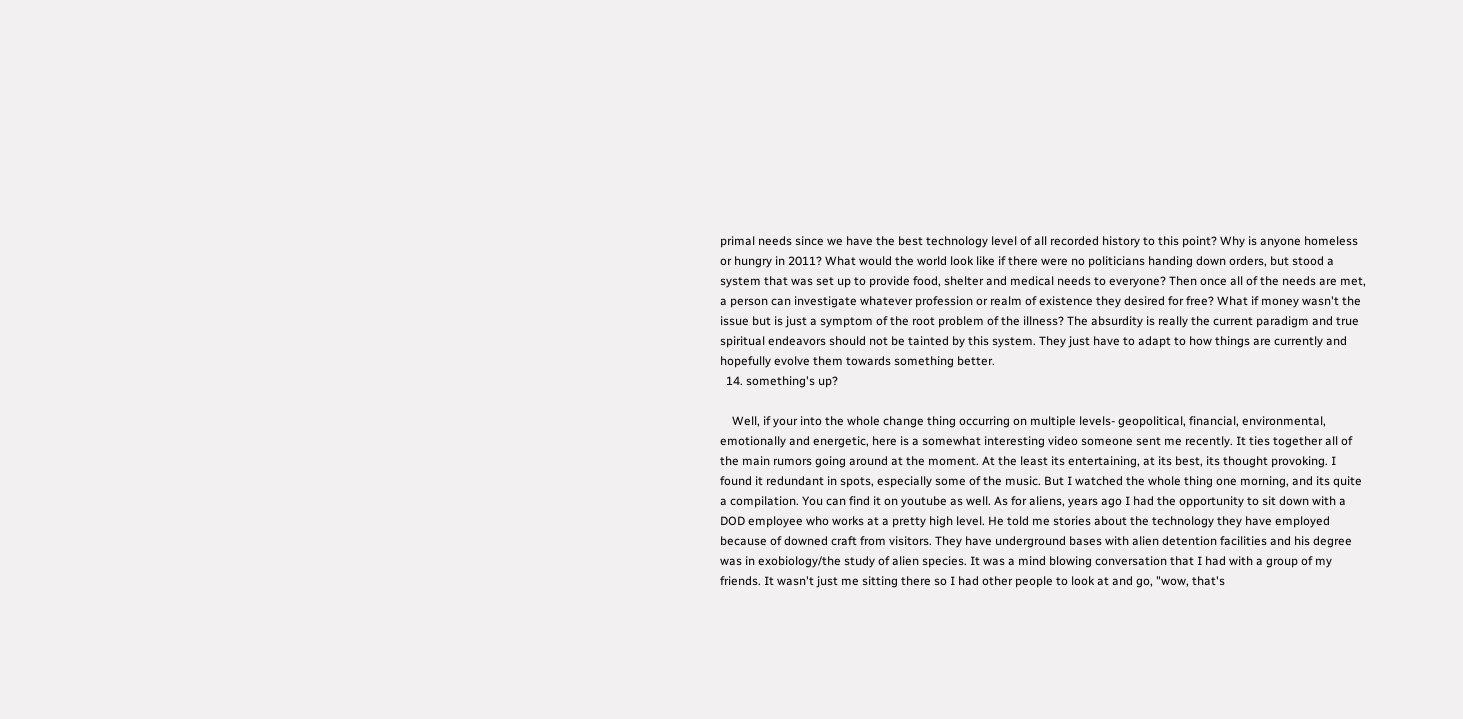primal needs since we have the best technology level of all recorded history to this point? Why is anyone homeless or hungry in 2011? What would the world look like if there were no politicians handing down orders, but stood a system that was set up to provide food, shelter and medical needs to everyone? Then once all of the needs are met, a person can investigate whatever profession or realm of existence they desired for free? What if money wasn't the issue but is just a symptom of the root problem of the illness? The absurdity is really the current paradigm and true spiritual endeavors should not be tainted by this system. They just have to adapt to how things are currently and hopefully evolve them towards something better.
  14. something's up?

    Well, if your into the whole change thing occurring on multiple levels- geopolitical, financial, environmental, emotionally and energetic, here is a somewhat interesting video someone sent me recently. It ties together all of the main rumors going around at the moment. At the least its entertaining, at its best, its thought provoking. I found it redundant in spots, especially some of the music. But I watched the whole thing one morning, and its quite a compilation. You can find it on youtube as well. As for aliens, years ago I had the opportunity to sit down with a DOD employee who works at a pretty high level. He told me stories about the technology they have employed because of downed craft from visitors. They have underground bases with alien detention facilities and his degree was in exobiology/the study of alien species. It was a mind blowing conversation that I had with a group of my friends. It wasn't just me sitting there so I had other people to look at and go, "wow, that's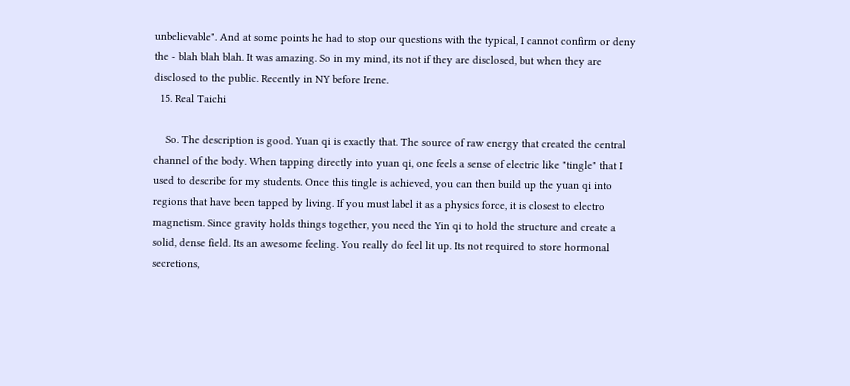unbelievable". And at some points he had to stop our questions with the typical, I cannot confirm or deny the - blah blah blah. It was amazing. So in my mind, its not if they are disclosed, but when they are disclosed to the public. Recently in NY before Irene.
  15. Real Taichi

    So. The description is good. Yuan qi is exactly that. The source of raw energy that created the central channel of the body. When tapping directly into yuan qi, one feels a sense of electric like "tingle" that I used to describe for my students. Once this tingle is achieved, you can then build up the yuan qi into regions that have been tapped by living. If you must label it as a physics force, it is closest to electro magnetism. Since gravity holds things together, you need the Yin qi to hold the structure and create a solid, dense field. Its an awesome feeling. You really do feel lit up. Its not required to store hormonal secretions,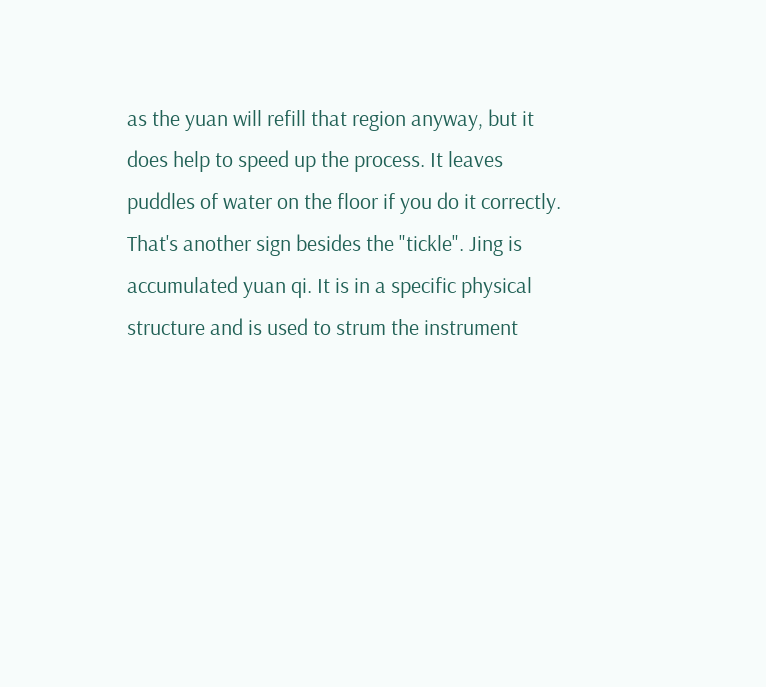as the yuan will refill that region anyway, but it does help to speed up the process. It leaves puddles of water on the floor if you do it correctly. That's another sign besides the "tickle". Jing is accumulated yuan qi. It is in a specific physical structure and is used to strum the instrument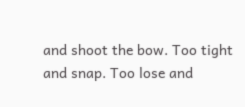and shoot the bow. Too tight and snap. Too lose and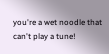you're a wet noodle that can't play a tune!